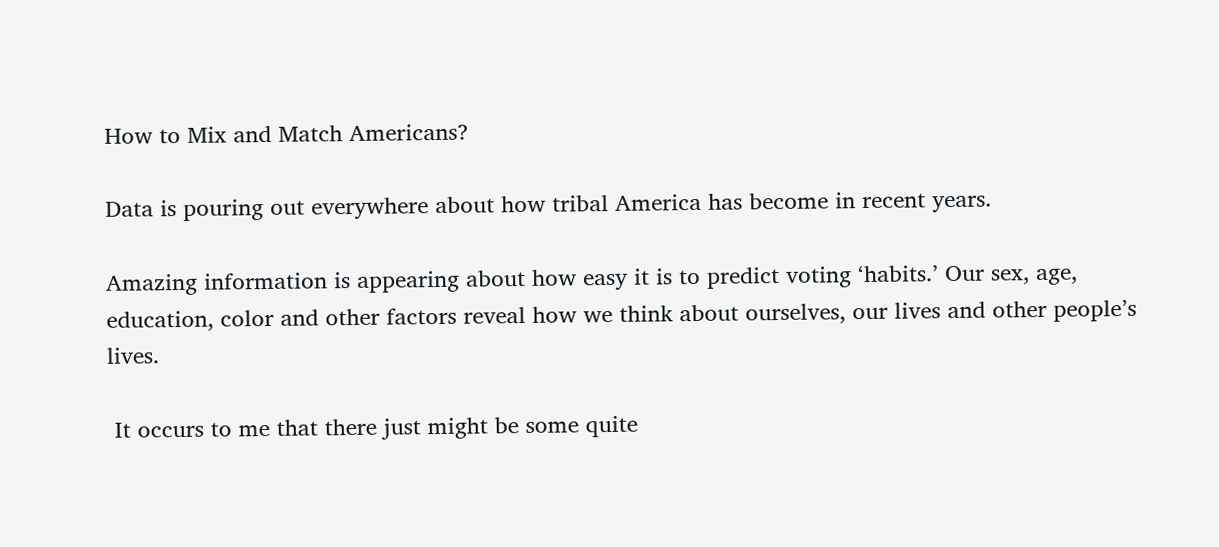How to Mix and Match Americans?

Data is pouring out everywhere about how tribal America has become in recent years.

Amazing information is appearing about how easy it is to predict voting ‘habits.’ Our sex, age, education, color and other factors reveal how we think about ourselves, our lives and other people’s lives.

 It occurs to me that there just might be some quite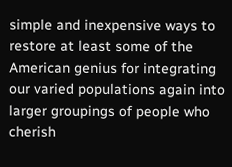simple and inexpensive ways to restore at least some of the American genius for integrating our varied populations again into larger groupings of people who cherish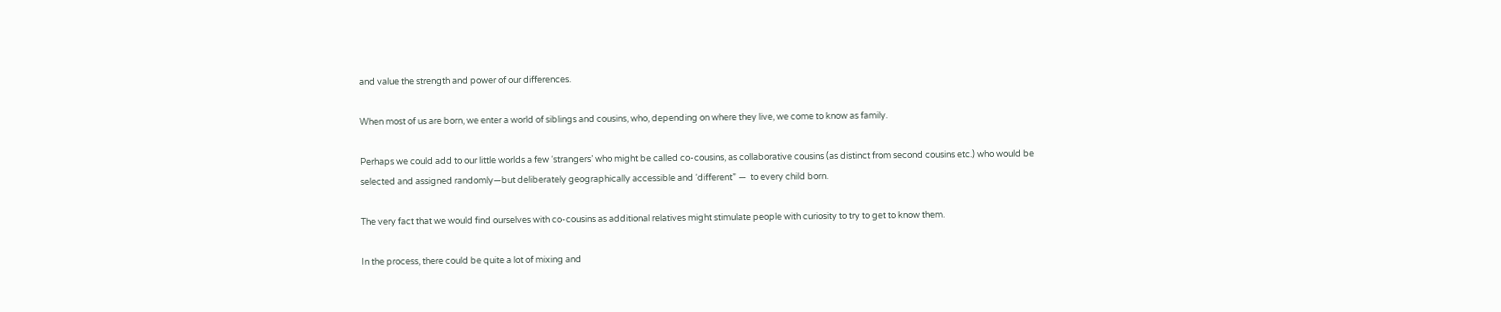and value the strength and power of our differences.

When most of us are born, we enter a world of siblings and cousins, who, depending on where they live, we come to know as family.

Perhaps we could add to our little worlds a few ‘strangers’ who might be called co-cousins, as collaborative cousins (as distinct from second cousins etc.) who would be selected and assigned randomly—but deliberately geographically accessible and ‘different” —  to every child born.

The very fact that we would find ourselves with co-cousins as additional relatives might stimulate people with curiosity to try to get to know them.

In the process, there could be quite a lot of mixing and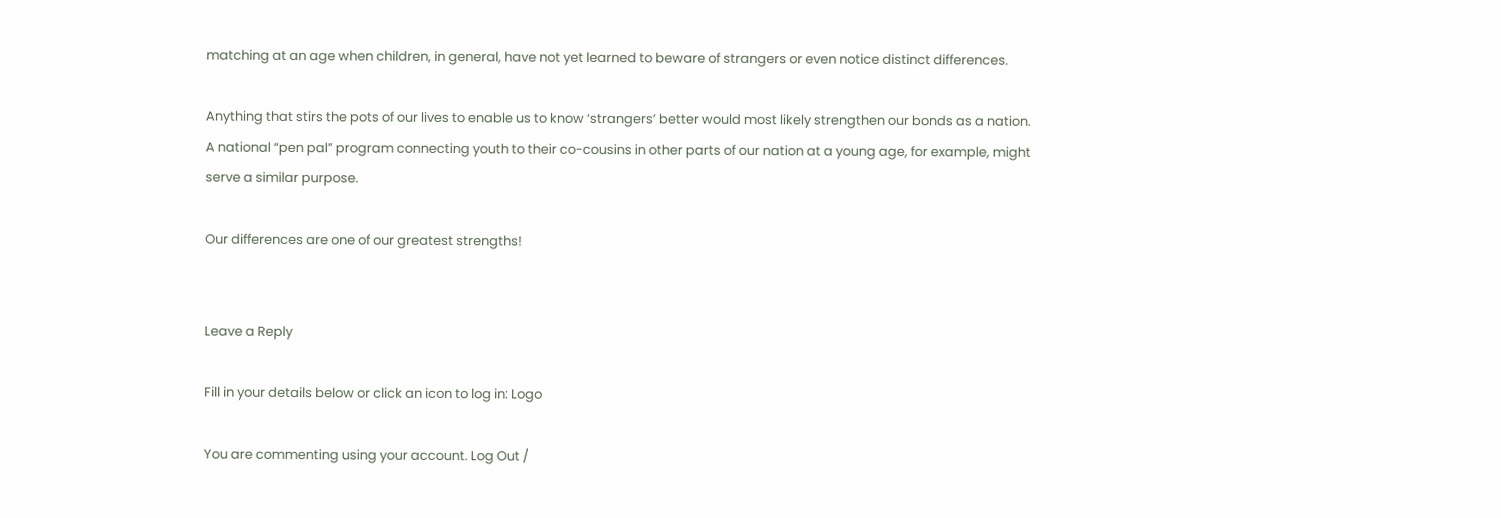matching at an age when children, in general, have not yet learned to beware of strangers or even notice distinct differences.

Anything that stirs the pots of our lives to enable us to know ‘strangers’ better would most likely strengthen our bonds as a nation. A national “pen pal” program connecting youth to their co-cousins in other parts of our nation at a young age, for example, might serve a similar purpose.

Our differences are one of our greatest strengths!


Leave a Reply

Fill in your details below or click an icon to log in: Logo

You are commenting using your account. Log Out /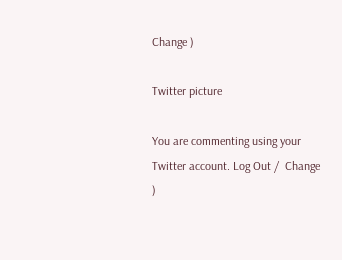Change )

Twitter picture

You are commenting using your Twitter account. Log Out /  Change )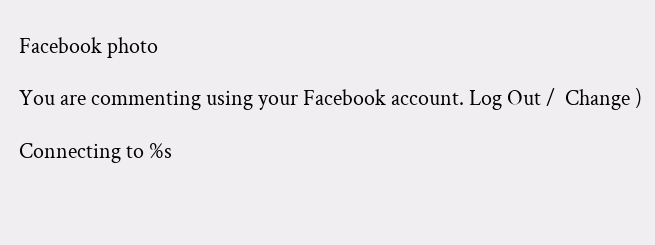Facebook photo

You are commenting using your Facebook account. Log Out /  Change )

Connecting to %s